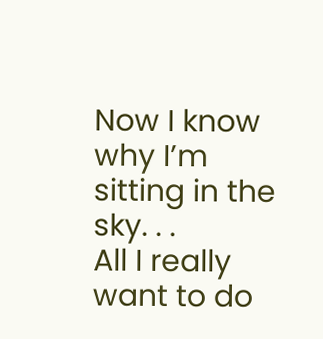Now I know why I’m sitting in the sky. . .
All I really want to do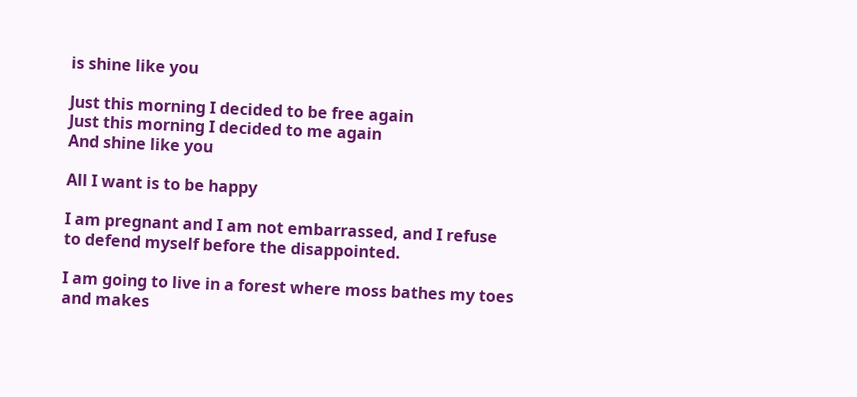is shine like you

Just this morning I decided to be free again
Just this morning I decided to me again
And shine like you

All I want is to be happy

I am pregnant and I am not embarrassed, and I refuse
to defend myself before the disappointed.

I am going to live in a forest where moss bathes my toes
and makes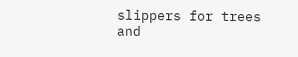slippers for trees and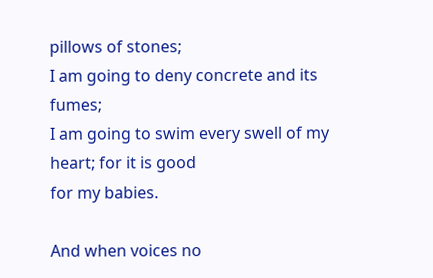pillows of stones;
I am going to deny concrete and its fumes;
I am going to swim every swell of my heart; for it is good
for my babies.

And when voices no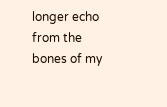longer echo
from the bones of my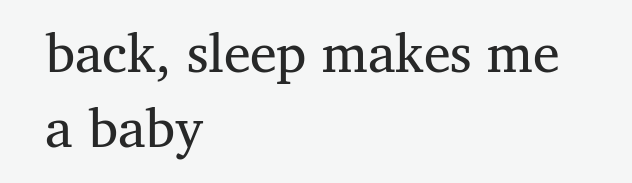back, sleep makes me a baby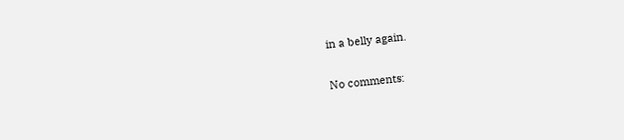in a belly again.

No comments: